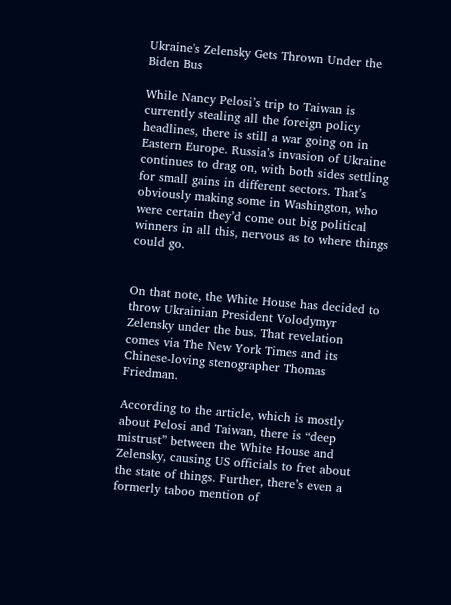Ukraine's Zelensky Gets Thrown Under the Biden Bus

While Nancy Pelosi’s trip to Taiwan is currently stealing all the foreign policy headlines, there is still a war going on in Eastern Europe. Russia’s invasion of Ukraine continues to drag on, with both sides settling for small gains in different sectors. That’s obviously making some in Washington, who were certain they’d come out big political winners in all this, nervous as to where things could go.


On that note, the White House has decided to throw Ukrainian President Volodymyr Zelensky under the bus. That revelation comes via The New York Times and its Chinese-loving stenographer Thomas Friedman.

According to the article, which is mostly about Pelosi and Taiwan, there is “deep mistrust” between the White House and Zelensky, causing US officials to fret about the state of things. Further, there’s even a formerly taboo mention of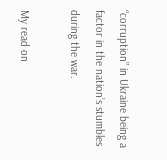“corruption” in Ukraine being a factor in the nation’s stumbles during the war.

My read on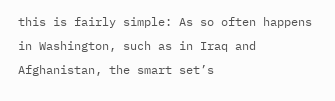this is fairly simple: As so often happens in Washington, such as in Iraq and Afghanistan, the smart set’s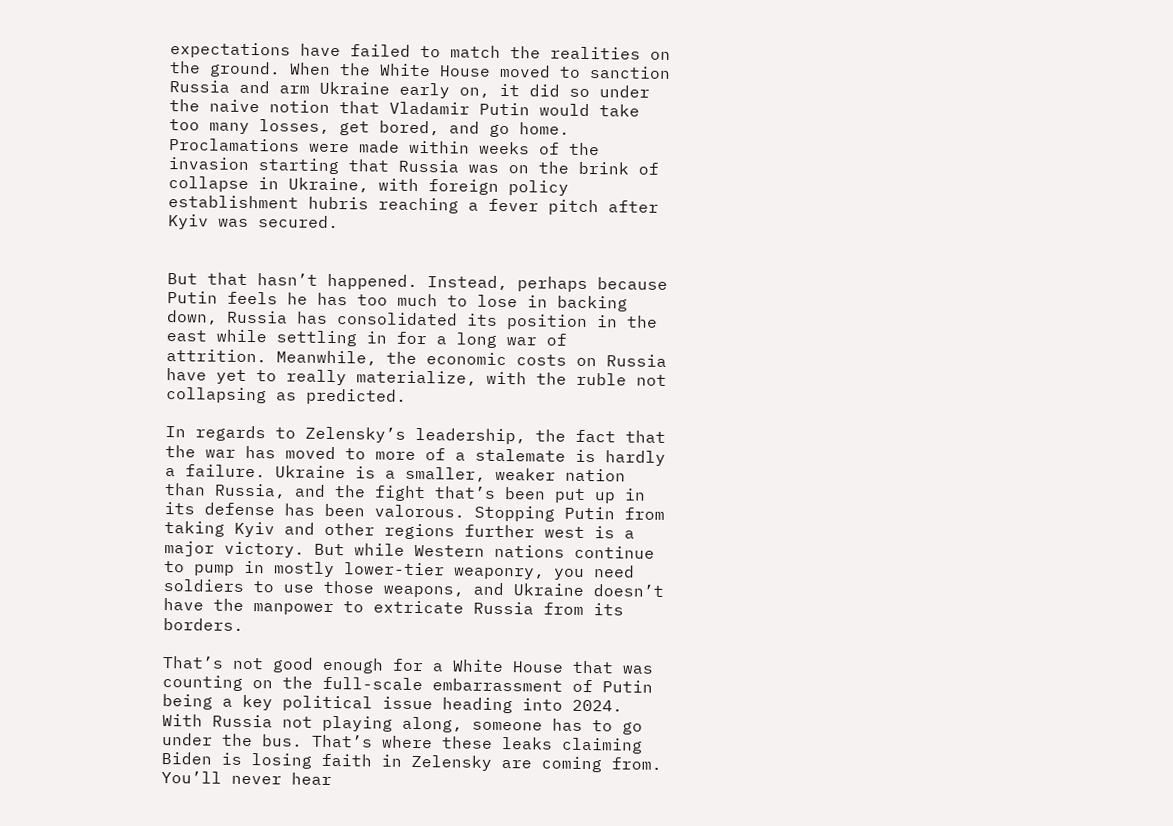expectations have failed to match the realities on the ground. When the White House moved to sanction Russia and arm Ukraine early on, it did so under the naive notion that Vladamir Putin would take too many losses, get bored, and go home. Proclamations were made within weeks of the invasion starting that Russia was on the brink of collapse in Ukraine, with foreign policy establishment hubris reaching a fever pitch after Kyiv was secured.


But that hasn’t happened. Instead, perhaps because Putin feels he has too much to lose in backing down, Russia has consolidated its position in the east while settling in for a long war of attrition. Meanwhile, the economic costs on Russia have yet to really materialize, with the ruble not collapsing as predicted.

In regards to Zelensky’s leadership, the fact that the war has moved to more of a stalemate is hardly a failure. Ukraine is a smaller, weaker nation than Russia, and the fight that’s been put up in its defense has been valorous. Stopping Putin from taking Kyiv and other regions further west is a major victory. But while Western nations continue to pump in mostly lower-tier weaponry, you need soldiers to use those weapons, and Ukraine doesn’t have the manpower to extricate Russia from its borders.

That’s not good enough for a White House that was counting on the full-scale embarrassment of Putin being a key political issue heading into 2024. With Russia not playing along, someone has to go under the bus. That’s where these leaks claiming Biden is losing faith in Zelensky are coming from. You’ll never hear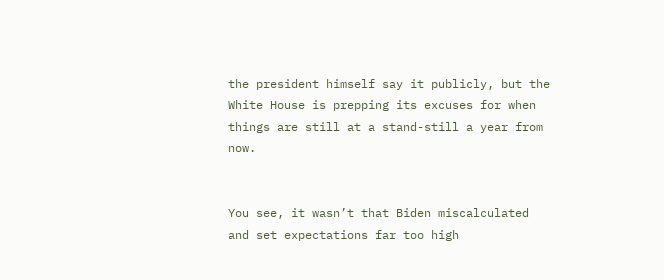the president himself say it publicly, but the White House is prepping its excuses for when things are still at a stand-still a year from now.


You see, it wasn’t that Biden miscalculated and set expectations far too high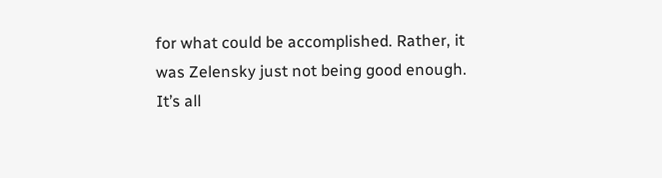for what could be accomplished. Rather, it was Zelensky just not being good enough. It’s all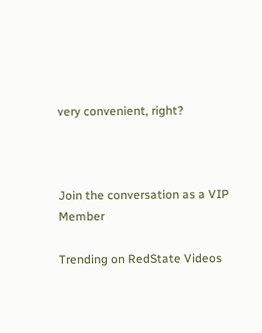very convenient, right?



Join the conversation as a VIP Member

Trending on RedState Videos